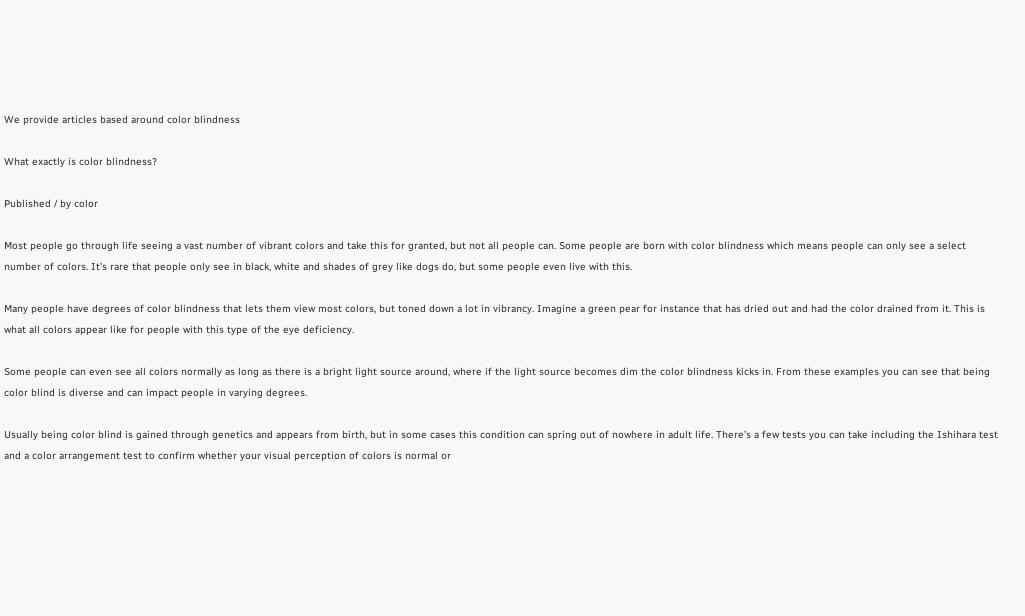We provide articles based around color blindness

What exactly is color blindness?

Published / by color

Most people go through life seeing a vast number of vibrant colors and take this for granted, but not all people can. Some people are born with color blindness which means people can only see a select number of colors. It’s rare that people only see in black, white and shades of grey like dogs do, but some people even live with this.

Many people have degrees of color blindness that lets them view most colors, but toned down a lot in vibrancy. Imagine a green pear for instance that has dried out and had the color drained from it. This is what all colors appear like for people with this type of the eye deficiency.

Some people can even see all colors normally as long as there is a bright light source around, where if the light source becomes dim the color blindness kicks in. From these examples you can see that being color blind is diverse and can impact people in varying degrees.

Usually being color blind is gained through genetics and appears from birth, but in some cases this condition can spring out of nowhere in adult life. There’s a few tests you can take including the Ishihara test and a color arrangement test to confirm whether your visual perception of colors is normal or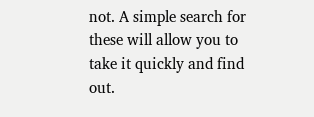not. A simple search for these will allow you to take it quickly and find out.